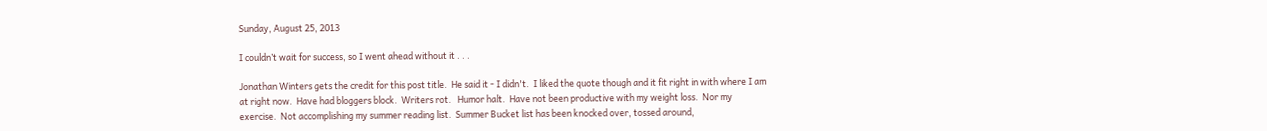Sunday, August 25, 2013

I couldn’t wait for success, so I went ahead without it . . .

Jonathan Winters gets the credit for this post title.  He said it - I didn't.  I liked the quote though and it fit right in with where I am at right now.  Have had bloggers block.  Writers rot.   Humor halt.  Have not been productive with my weight loss.  Nor my exercise.  Not accomplishing my summer reading list.  Summer Bucket list has been knocked over, tossed around,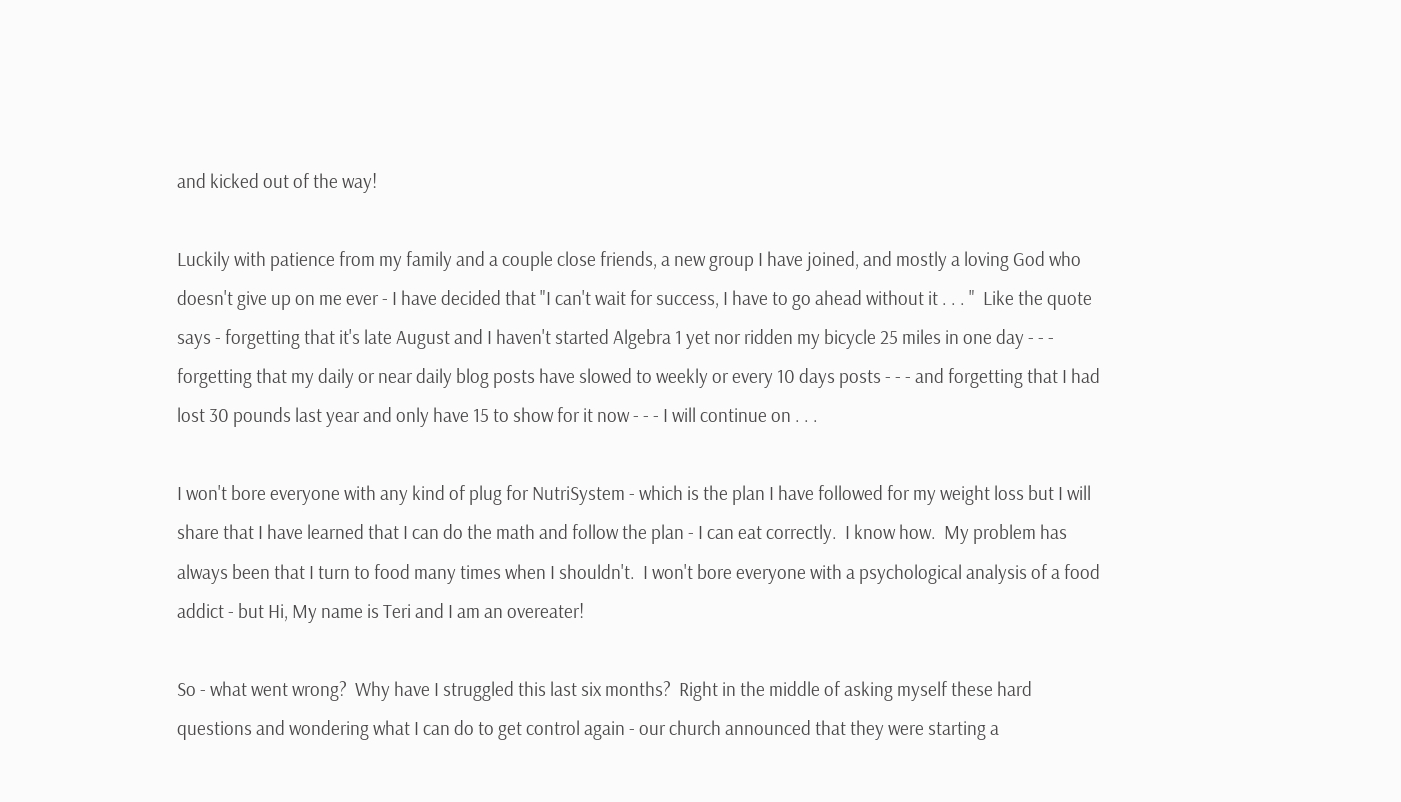and kicked out of the way!

Luckily with patience from my family and a couple close friends, a new group I have joined, and mostly a loving God who doesn't give up on me ever - I have decided that "I can't wait for success, I have to go ahead without it . . . "  Like the quote says - forgetting that it's late August and I haven't started Algebra 1 yet nor ridden my bicycle 25 miles in one day - - - forgetting that my daily or near daily blog posts have slowed to weekly or every 10 days posts - - - and forgetting that I had lost 30 pounds last year and only have 15 to show for it now - - - I will continue on . . .

I won't bore everyone with any kind of plug for NutriSystem - which is the plan I have followed for my weight loss but I will share that I have learned that I can do the math and follow the plan - I can eat correctly.  I know how.  My problem has always been that I turn to food many times when I shouldn't.  I won't bore everyone with a psychological analysis of a food addict - but Hi, My name is Teri and I am an overeater!

So - what went wrong?  Why have I struggled this last six months?  Right in the middle of asking myself these hard questions and wondering what I can do to get control again - our church announced that they were starting a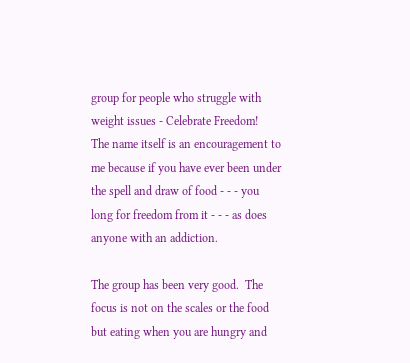group for people who struggle with weight issues - Celebrate Freedom!  The name itself is an encouragement to me because if you have ever been under the spell and draw of food - - - you long for freedom from it - - - as does anyone with an addiction.

The group has been very good.  The focus is not on the scales or the food but eating when you are hungry and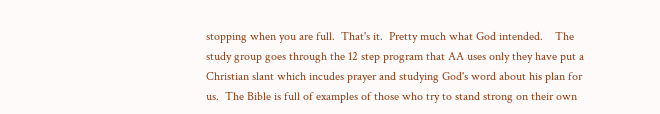stopping when you are full.  That's it.  Pretty much what God intended.    The study group goes through the 12 step program that AA uses only they have put a Christian slant which incudes prayer and studying God's word about his plan for us.  The Bible is full of examples of those who try to stand strong on their own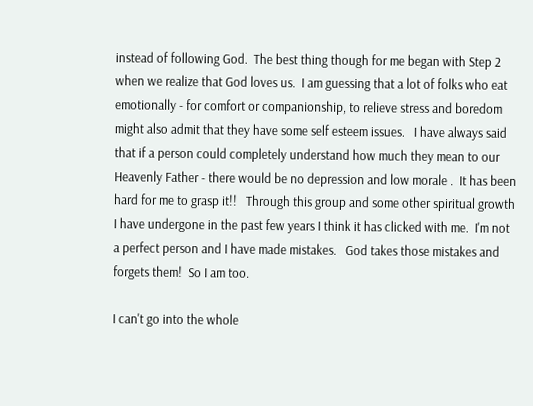instead of following God.  The best thing though for me began with Step 2 when we realize that God loves us.  I am guessing that a lot of folks who eat emotionally - for comfort or companionship, to relieve stress and boredom might also admit that they have some self esteem issues.   I have always said that if a person could completely understand how much they mean to our Heavenly Father - there would be no depression and low morale .  It has been hard for me to grasp it!!   Through this group and some other spiritual growth I have undergone in the past few years I think it has clicked with me.  I'm not a perfect person and I have made mistakes.   God takes those mistakes and forgets them!  So I am too.

I can't go into the whole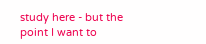study here - but the point I want to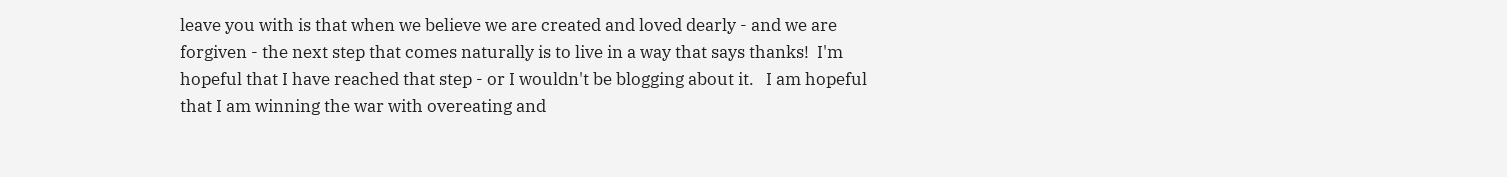leave you with is that when we believe we are created and loved dearly - and we are forgiven - the next step that comes naturally is to live in a way that says thanks!  I'm hopeful that I have reached that step - or I wouldn't be blogging about it.   I am hopeful that I am winning the war with overeating and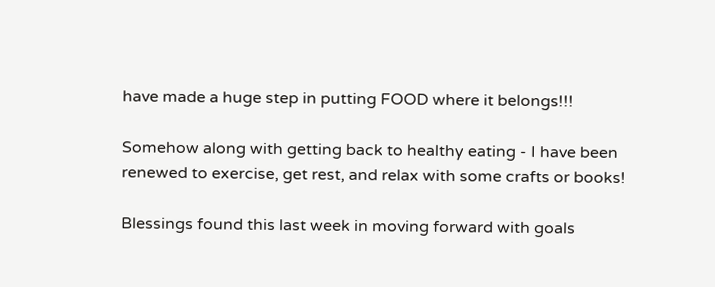have made a huge step in putting FOOD where it belongs!!!

Somehow along with getting back to healthy eating - I have been renewed to exercise, get rest, and relax with some crafts or books!

Blessings found this last week in moving forward with goals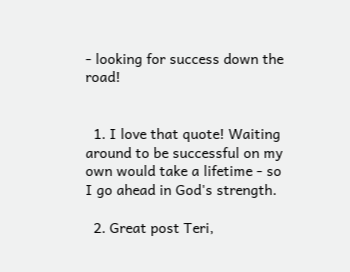- looking for success down the road!


  1. I love that quote! Waiting around to be successful on my own would take a lifetime - so I go ahead in God's strength.

  2. Great post Teri,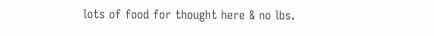lots of food for thought here & no lbs.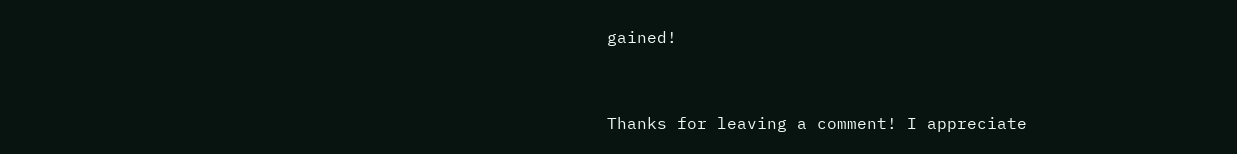gained!


Thanks for leaving a comment! I appreciate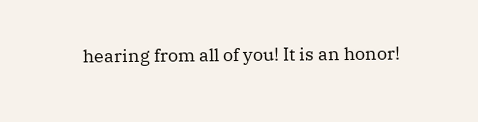hearing from all of you! It is an honor!